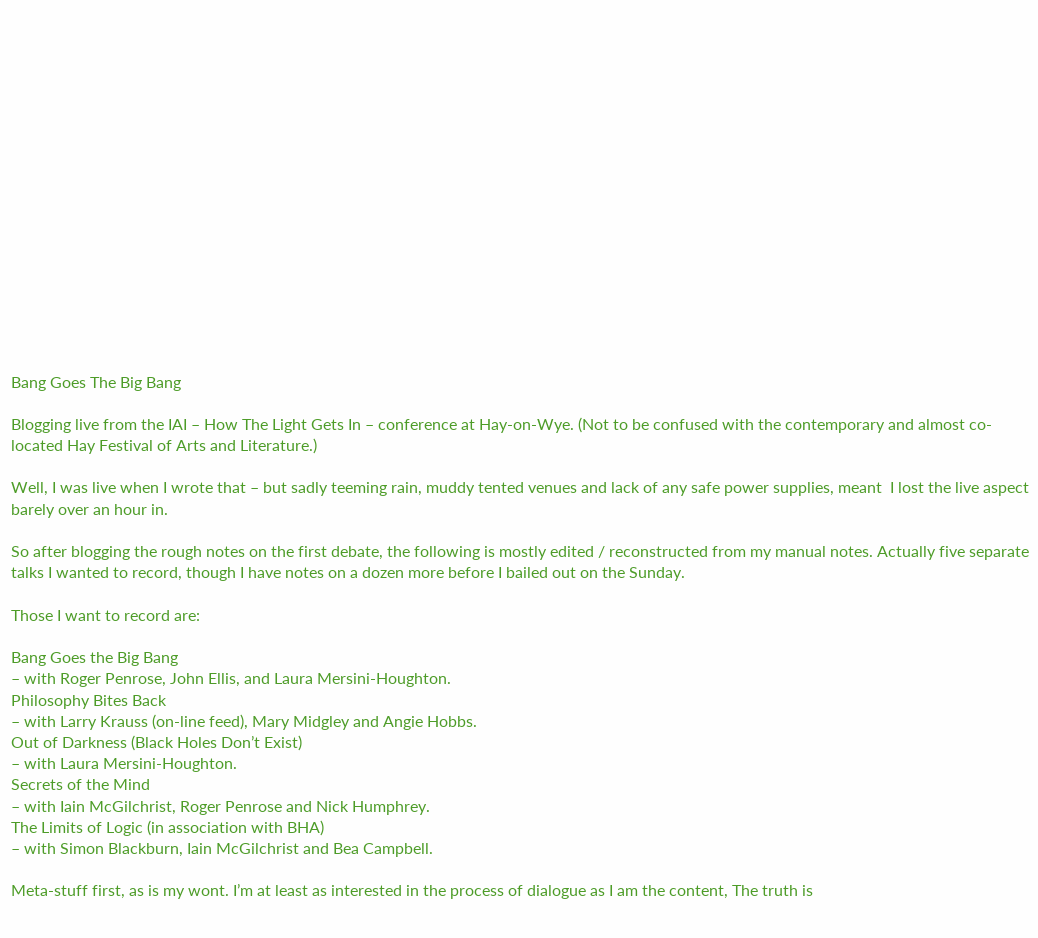Bang Goes The Big Bang

Blogging live from the IAI – How The Light Gets In – conference at Hay-on-Wye. (Not to be confused with the contemporary and almost co-located Hay Festival of Arts and Literature.)

Well, I was live when I wrote that – but sadly teeming rain, muddy tented venues and lack of any safe power supplies, meant  I lost the live aspect barely over an hour in.

So after blogging the rough notes on the first debate, the following is mostly edited / reconstructed from my manual notes. Actually five separate talks I wanted to record, though I have notes on a dozen more before I bailed out on the Sunday.

Those I want to record are:

Bang Goes the Big Bang
– with Roger Penrose, John Ellis, and Laura Mersini-Houghton.
Philosophy Bites Back
– with Larry Krauss (on-line feed), Mary Midgley and Angie Hobbs.
Out of Darkness (Black Holes Don’t Exist)
– with Laura Mersini-Houghton.
Secrets of the Mind
– with Iain McGilchrist, Roger Penrose and Nick Humphrey.
The Limits of Logic (in association with BHA)
– with Simon Blackburn, Iain McGilchrist and Bea Campbell.

Meta-stuff first, as is my wont. I’m at least as interested in the process of dialogue as I am the content, The truth is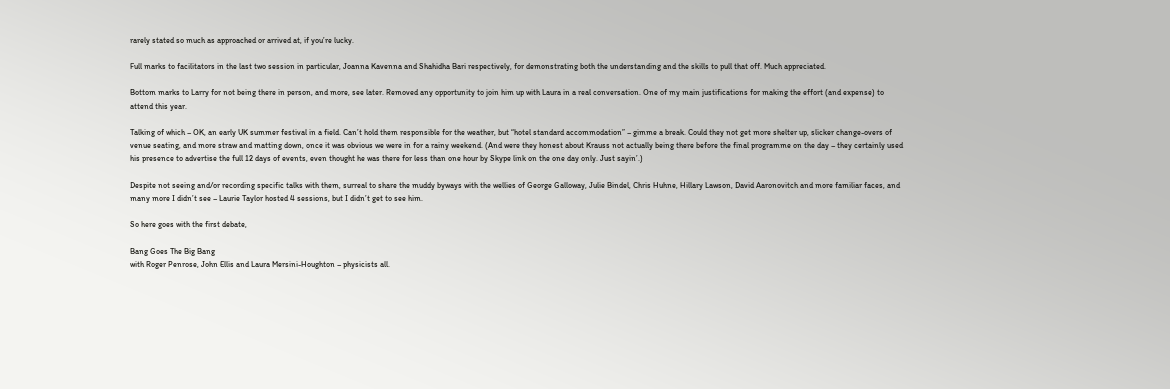rarely stated so much as approached or arrived at, if you’re lucky.

Full marks to facilitators in the last two session in particular, Joanna Kavenna and Shahidha Bari respectively, for demonstrating both the understanding and the skills to pull that off. Much appreciated.

Bottom marks to Larry for not being there in person, and more, see later. Removed any opportunity to join him up with Laura in a real conversation. One of my main justifications for making the effort (and expense) to attend this year.

Talking of which – OK, an early UK summer festival in a field. Can’t hold them responsible for the weather, but “hotel standard accommodation” – gimme a break. Could they not get more shelter up, slicker change-overs of venue seating, and more straw and matting down, once it was obvious we were in for a rainy weekend. (And were they honest about Krauss not actually being there before the final programme on the day – they certainly used his presence to advertise the full 12 days of events, even thought he was there for less than one hour by Skype link on the one day only. Just sayin’.)

Despite not seeing and/or recording specific talks with them, surreal to share the muddy byways with the wellies of George Galloway, Julie Bindel, Chris Huhne, Hillary Lawson, David Aaronovitch and more familiar faces, and many more I didn’t see – Laurie Taylor hosted 4 sessions, but I didn’t get to see him.

So here goes with the first debate,

Bang Goes The Big Bang
with Roger Penrose, John Ellis and Laura Mersini-Houghton – physicists all.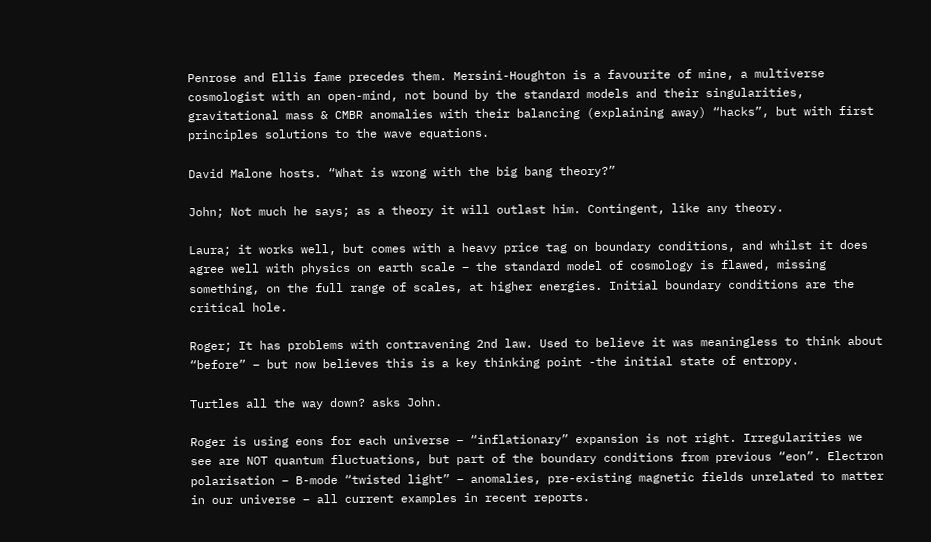Penrose and Ellis fame precedes them. Mersini-Houghton is a favourite of mine, a multiverse cosmologist with an open-mind, not bound by the standard models and their singularities, gravitational mass & CMBR anomalies with their balancing (explaining away) “hacks”, but with first principles solutions to the wave equations.

David Malone hosts. “What is wrong with the big bang theory?”

John; Not much he says; as a theory it will outlast him. Contingent, like any theory.

Laura; it works well, but comes with a heavy price tag on boundary conditions, and whilst it does agree well with physics on earth scale – the standard model of cosmology is flawed, missing something, on the full range of scales, at higher energies. Initial boundary conditions are the critical hole.

Roger; It has problems with contravening 2nd law. Used to believe it was meaningless to think about “before” – but now believes this is a key thinking point -the initial state of entropy.

Turtles all the way down? asks John.

Roger is using eons for each universe – “inflationary” expansion is not right. Irregularities we see are NOT quantum fluctuations, but part of the boundary conditions from previous “eon”. Electron polarisation – B-mode “twisted light” – anomalies, pre-existing magnetic fields unrelated to matter in our universe – all current examples in recent reports.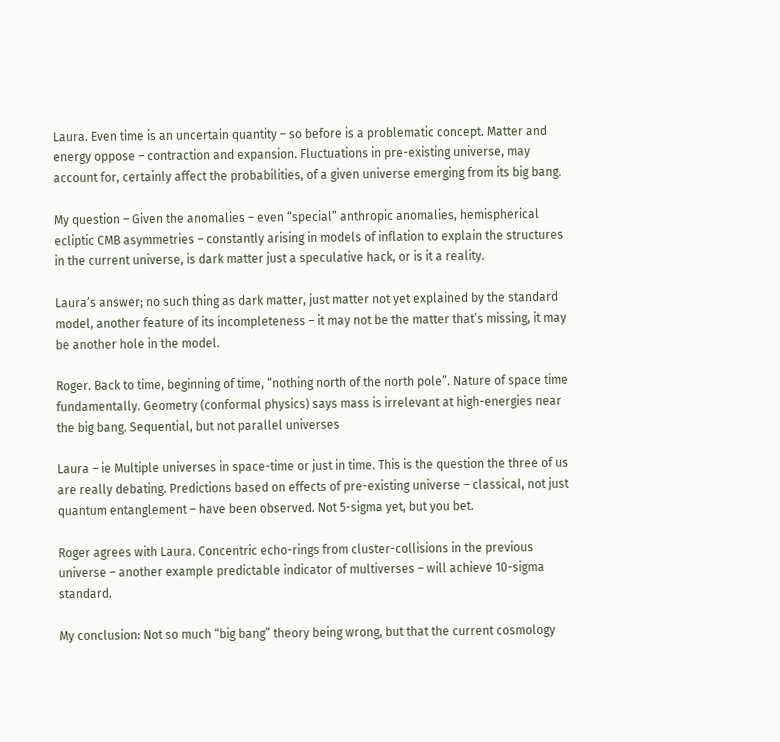Laura. Even time is an uncertain quantity – so before is a problematic concept. Matter and energy oppose – contraction and expansion. Fluctuations in pre-existing universe, may account for, certainly affect the probabilities, of a given universe emerging from its big bang.

My question – Given the anomalies – even “special” anthropic anomalies, hemispherical ecliptic CMB asymmetries – constantly arising in models of inflation to explain the structures in the current universe, is dark matter just a speculative hack, or is it a reality.

Laura’s answer; no such thing as dark matter, just matter not yet explained by the standard model, another feature of its incompleteness – it may not be the matter that’s missing, it may be another hole in the model.

Roger. Back to time, beginning of time, “nothing north of the north pole”. Nature of space time fundamentally. Geometry (conformal physics) says mass is irrelevant at high-energies near the big bang. Sequential, but not parallel universes

Laura – ie Multiple universes in space-time or just in time. This is the question the three of us are really debating. Predictions based on effects of pre-existing universe – classical, not just quantum entanglement – have been observed. Not 5-sigma yet, but you bet.

Roger agrees with Laura. Concentric echo-rings from cluster-collisions in the previous universe – another example predictable indicator of multiverses – will achieve 10-sigma standard.

My conclusion: Not so much “big bang” theory being wrong, but that the current cosmology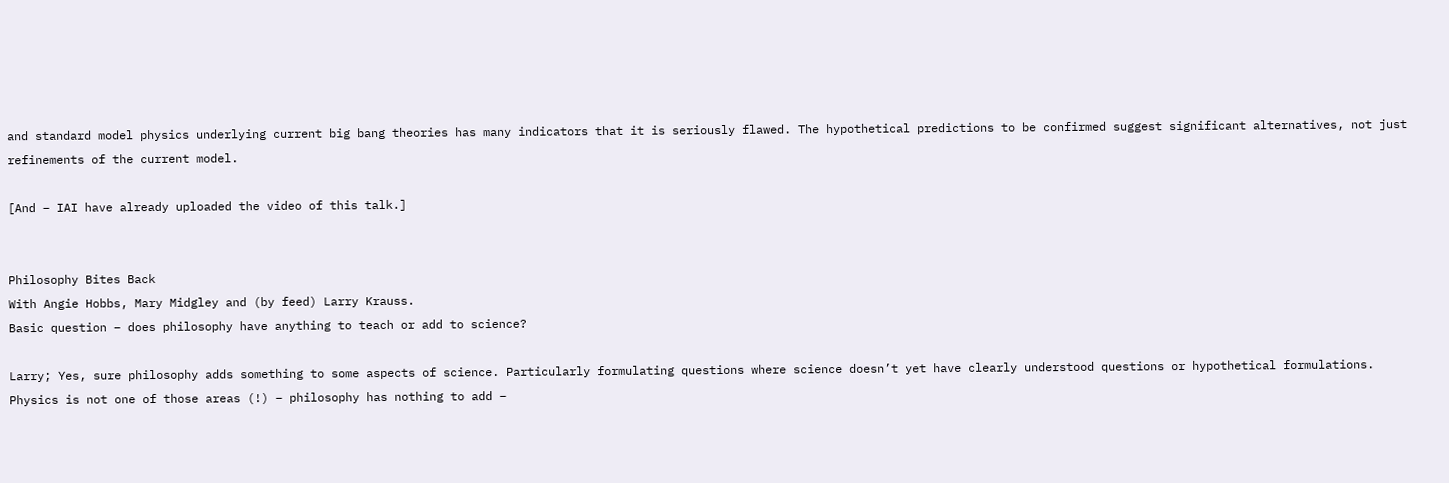and standard model physics underlying current big bang theories has many indicators that it is seriously flawed. The hypothetical predictions to be confirmed suggest significant alternatives, not just refinements of the current model.

[And – IAI have already uploaded the video of this talk.]


Philosophy Bites Back
With Angie Hobbs, Mary Midgley and (by feed) Larry Krauss.
Basic question – does philosophy have anything to teach or add to science?

Larry; Yes, sure philosophy adds something to some aspects of science. Particularly formulating questions where science doesn’t yet have clearly understood questions or hypothetical formulations. Physics is not one of those areas (!) – philosophy has nothing to add –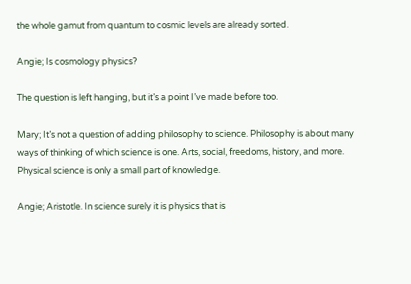the whole gamut from quantum to cosmic levels are already sorted.

Angie; Is cosmology physics?

The question is left hanging, but it’s a point I’ve made before too.

Mary; It’s not a question of adding philosophy to science. Philosophy is about many ways of thinking of which science is one. Arts, social, freedoms, history, and more. Physical science is only a small part of knowledge.

Angie; Aristotle. In science surely it is physics that is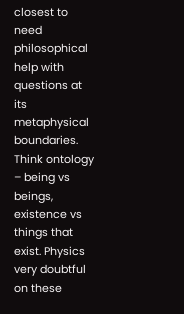closest to need philosophical help with questions at its metaphysical boundaries. Think ontology – being vs beings, existence vs things that exist. Physics very doubtful on these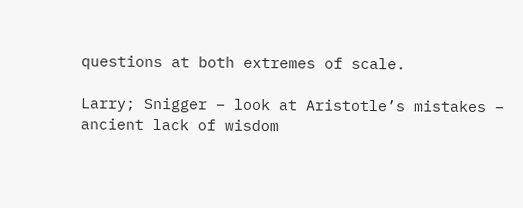questions at both extremes of scale.

Larry; Snigger – look at Aristotle’s mistakes – ancient lack of wisdom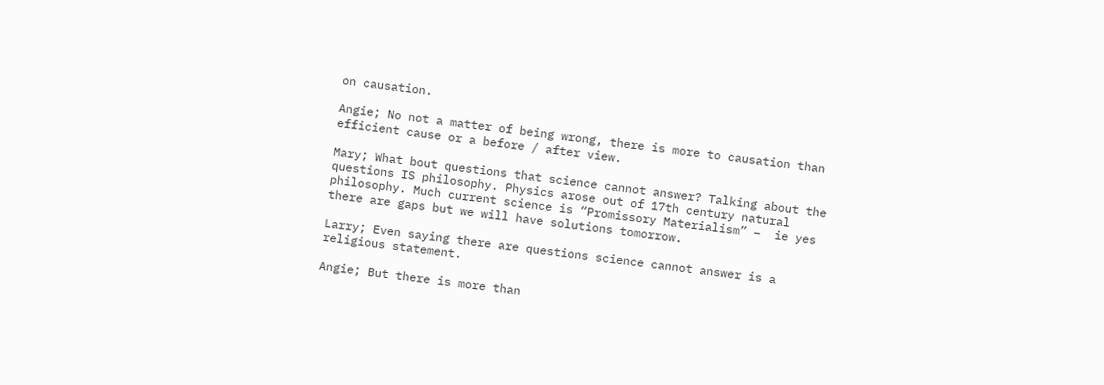on causation.

Angie; No not a matter of being wrong, there is more to causation than efficient cause or a before / after view.

Mary; What bout questions that science cannot answer? Talking about the questions IS philosophy. Physics arose out of 17th century natural philosophy. Much current science is “Promissory Materialism” –  ie yes there are gaps but we will have solutions tomorrow.

Larry; Even saying there are questions science cannot answer is a religious statement.

Angie; But there is more than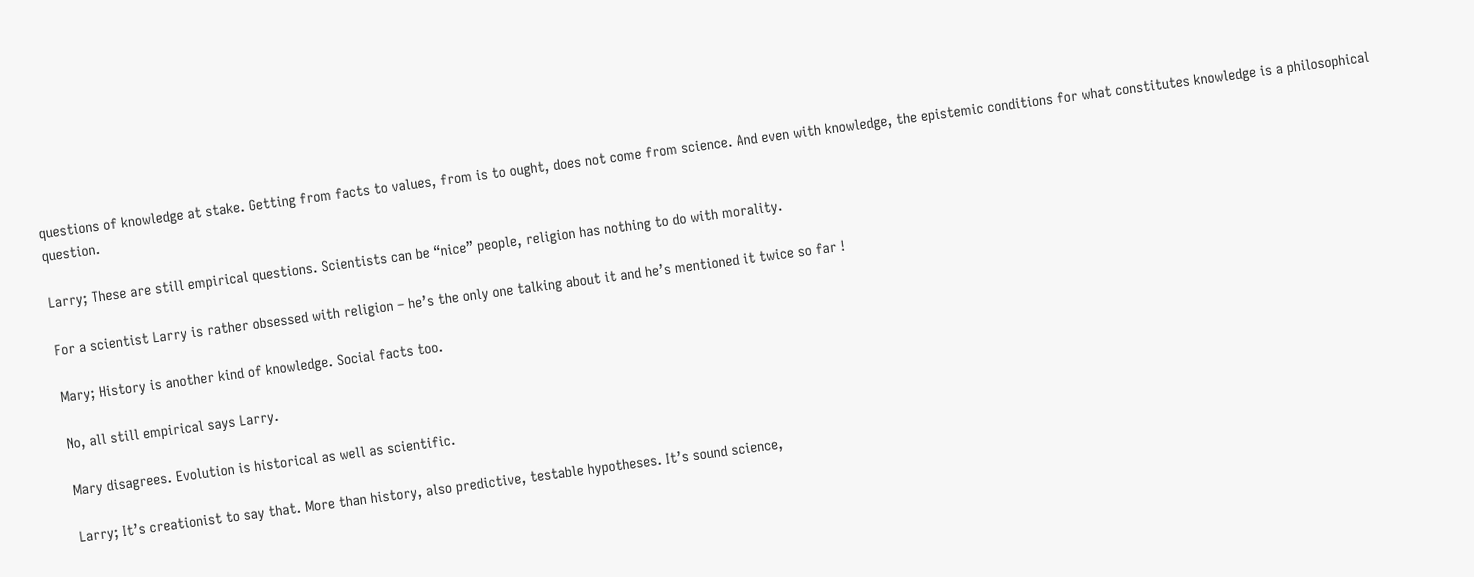questions of knowledge at stake. Getting from facts to values, from is to ought, does not come from science. And even with knowledge, the epistemic conditions for what constitutes knowledge is a philosophical question.

Larry; These are still empirical questions. Scientists can be “nice” people, religion has nothing to do with morality.

For a scientist Larry is rather obsessed with religion – he’s the only one talking about it and he’s mentioned it twice so far !

Mary; History is another kind of knowledge. Social facts too.

No, all still empirical says Larry.

Mary disagrees. Evolution is historical as well as scientific.

Larry; It’s creationist to say that. More than history, also predictive, testable hypotheses. It’s sound science,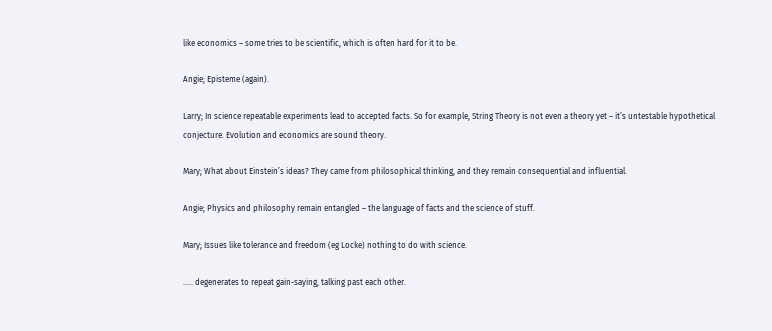like economics – some tries to be scientific, which is often hard for it to be.

Angie; Episteme (again).

Larry; In science repeatable experiments lead to accepted facts. So for example, String Theory is not even a theory yet – it’s untestable hypothetical conjecture. Evolution and economics are sound theory.

Mary; What about Einstein’s ideas? They came from philosophical thinking, and they remain consequential and influential.

Angie; Physics and philosophy remain entangled – the language of facts and the science of stuff.

Mary; Issues like tolerance and freedom (eg Locke) nothing to do with science.

….. degenerates to repeat gain-saying, talking past each other.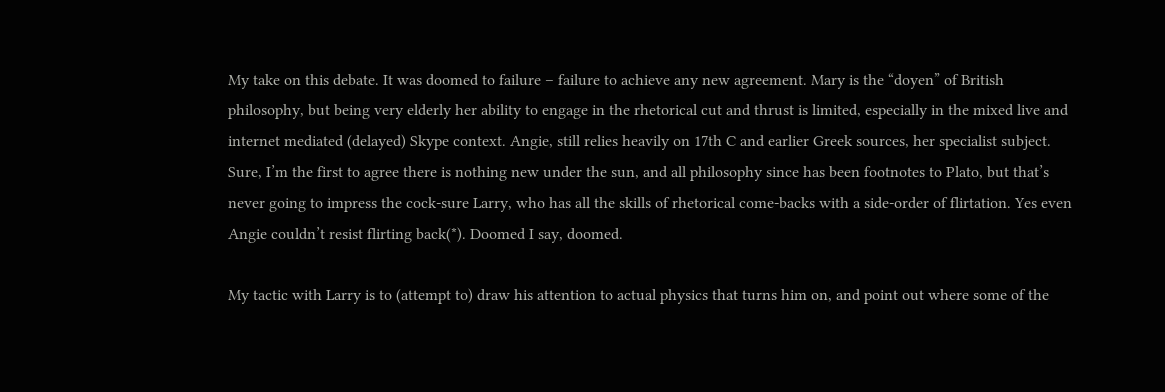My take on this debate. It was doomed to failure – failure to achieve any new agreement. Mary is the “doyen” of British philosophy, but being very elderly her ability to engage in the rhetorical cut and thrust is limited, especially in the mixed live and internet mediated (delayed) Skype context. Angie, still relies heavily on 17th C and earlier Greek sources, her specialist subject. Sure, I’m the first to agree there is nothing new under the sun, and all philosophy since has been footnotes to Plato, but that’s never going to impress the cock-sure Larry, who has all the skills of rhetorical come-backs with a side-order of flirtation. Yes even Angie couldn’t resist flirting back(*). Doomed I say, doomed.

My tactic with Larry is to (attempt to) draw his attention to actual physics that turns him on, and point out where some of the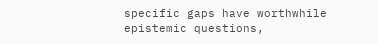specific gaps have worthwhile epistemic questions,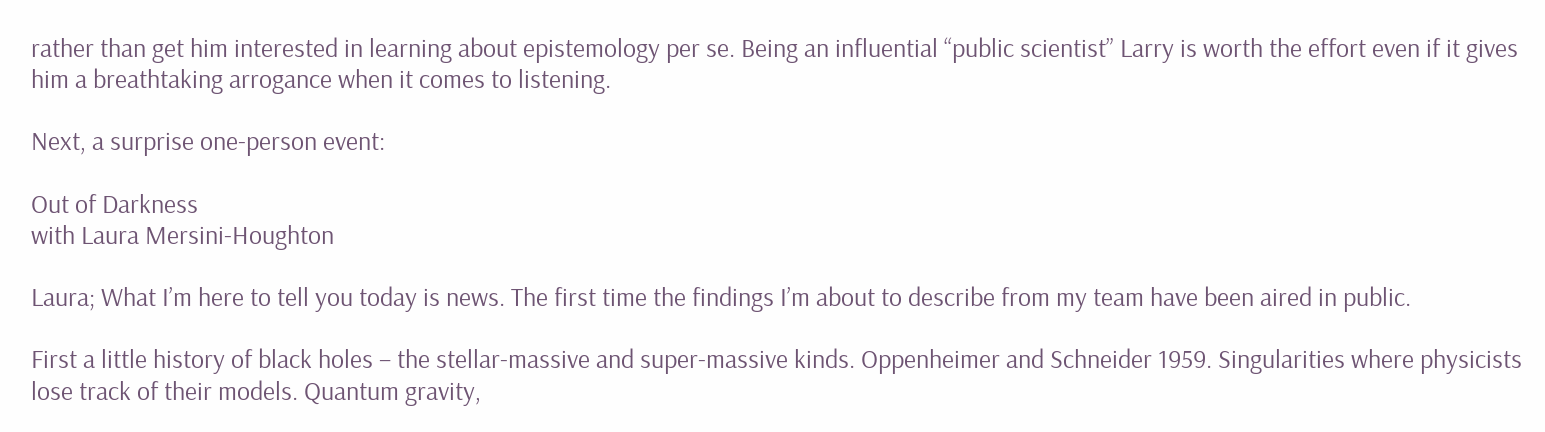rather than get him interested in learning about epistemology per se. Being an influential “public scientist” Larry is worth the effort even if it gives him a breathtaking arrogance when it comes to listening.

Next, a surprise one-person event:

Out of Darkness
with Laura Mersini-Houghton

Laura; What I’m here to tell you today is news. The first time the findings I’m about to describe from my team have been aired in public.

First a little history of black holes – the stellar-massive and super-massive kinds. Oppenheimer and Schneider 1959. Singularities where physicists lose track of their models. Quantum gravity,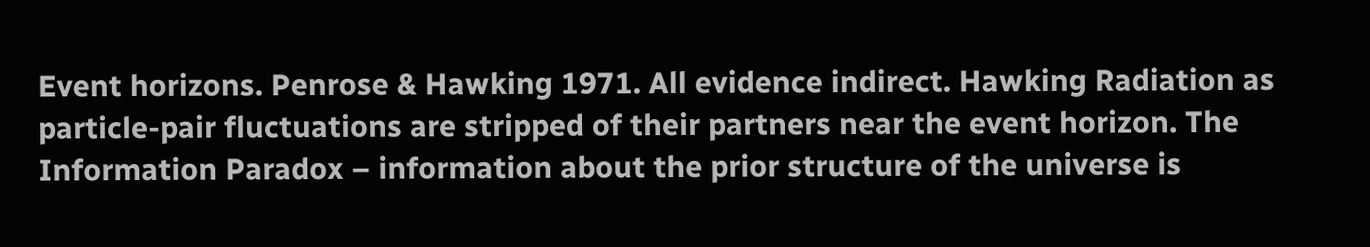Event horizons. Penrose & Hawking 1971. All evidence indirect. Hawking Radiation as particle-pair fluctuations are stripped of their partners near the event horizon. The Information Paradox – information about the prior structure of the universe is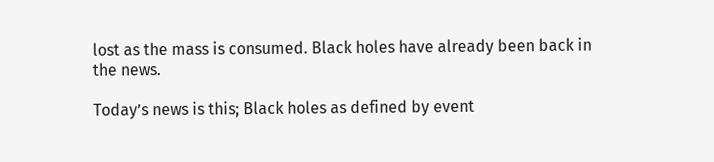lost as the mass is consumed. Black holes have already been back in the news.

Today’s news is this; Black holes as defined by event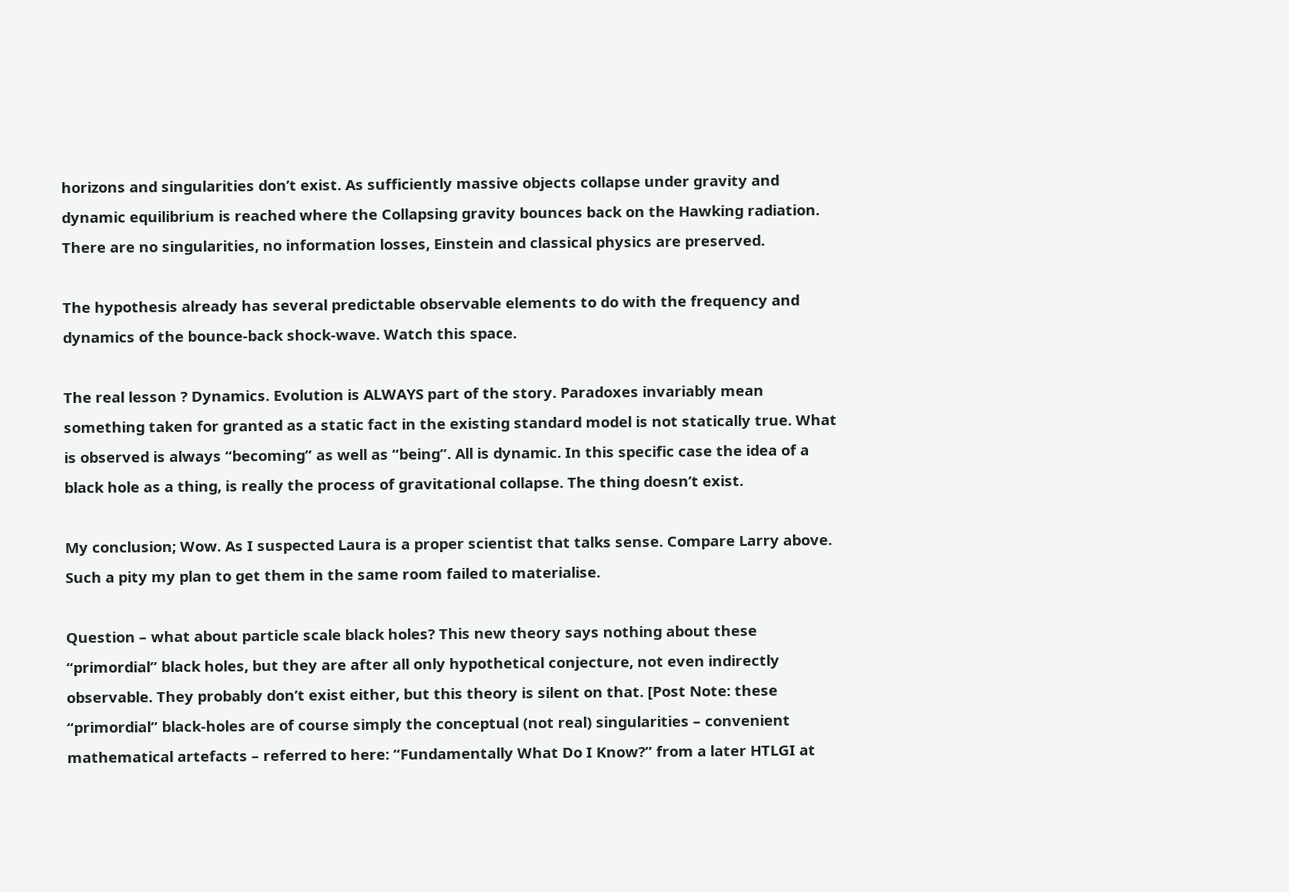horizons and singularities don’t exist. As sufficiently massive objects collapse under gravity and dynamic equilibrium is reached where the Collapsing gravity bounces back on the Hawking radiation. There are no singularities, no information losses, Einstein and classical physics are preserved.

The hypothesis already has several predictable observable elements to do with the frequency and dynamics of the bounce-back shock-wave. Watch this space.

The real lesson ? Dynamics. Evolution is ALWAYS part of the story. Paradoxes invariably mean something taken for granted as a static fact in the existing standard model is not statically true. What is observed is always “becoming” as well as “being”. All is dynamic. In this specific case the idea of a black hole as a thing, is really the process of gravitational collapse. The thing doesn’t exist.

My conclusion; Wow. As I suspected Laura is a proper scientist that talks sense. Compare Larry above. Such a pity my plan to get them in the same room failed to materialise.

Question – what about particle scale black holes? This new theory says nothing about these “primordial” black holes, but they are after all only hypothetical conjecture, not even indirectly observable. They probably don’t exist either, but this theory is silent on that. [Post Note: these “primordial” black-holes are of course simply the conceptual (not real) singularities – convenient mathematical artefacts – referred to here: “Fundamentally What Do I Know?” from a later HTLGI at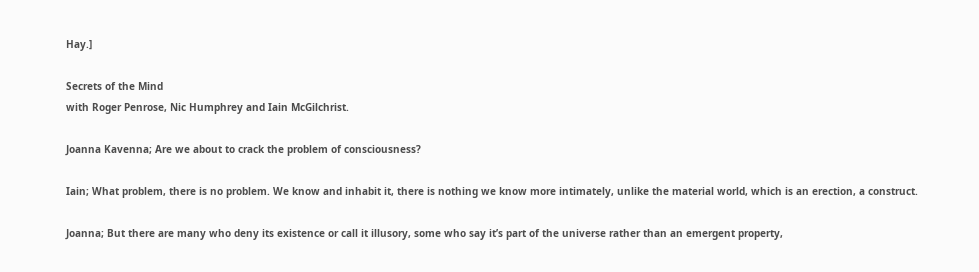Hay.]

Secrets of the Mind
with Roger Penrose, Nic Humphrey and Iain McGilchrist.

Joanna Kavenna; Are we about to crack the problem of consciousness?

Iain; What problem, there is no problem. We know and inhabit it, there is nothing we know more intimately, unlike the material world, which is an erection, a construct.

Joanna; But there are many who deny its existence or call it illusory, some who say it’s part of the universe rather than an emergent property,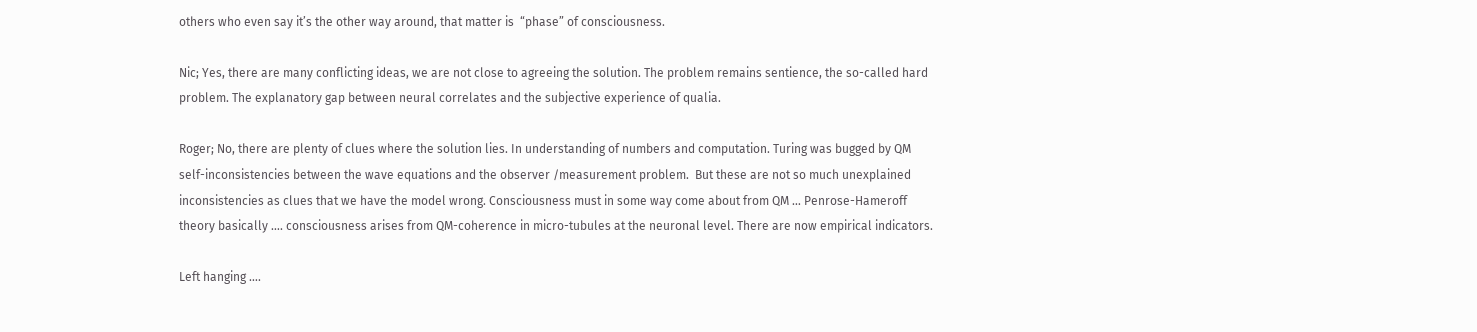others who even say it’s the other way around, that matter is  “phase” of consciousness.

Nic; Yes, there are many conflicting ideas, we are not close to agreeing the solution. The problem remains sentience, the so-called hard problem. The explanatory gap between neural correlates and the subjective experience of qualia.

Roger; No, there are plenty of clues where the solution lies. In understanding of numbers and computation. Turing was bugged by QM self-inconsistencies between the wave equations and the observer /measurement problem.  But these are not so much unexplained inconsistencies as clues that we have the model wrong. Consciousness must in some way come about from QM … Penrose-Hameroff theory basically …. consciousness arises from QM-coherence in micro-tubules at the neuronal level. There are now empirical indicators.

Left hanging ….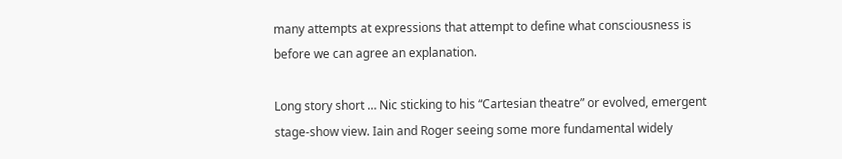many attempts at expressions that attempt to define what consciousness is before we can agree an explanation.

Long story short … Nic sticking to his “Cartesian theatre” or evolved, emergent stage-show view. Iain and Roger seeing some more fundamental widely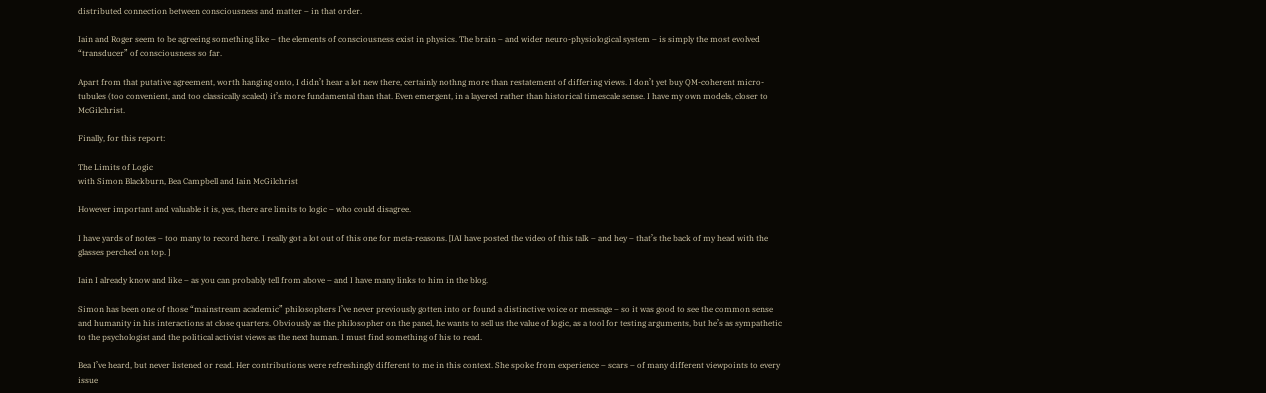distributed connection between consciousness and matter – in that order.

Iain and Roger seem to be agreeing something like – the elements of consciousness exist in physics. The brain – and wider neuro-physiological system – is simply the most evolved “transducer” of consciousness so far.

Apart from that putative agreement, worth hanging onto, I didn’t hear a lot new there, certainly nothng more than restatement of differing views. I don’t yet buy QM-coherent micro-tubules (too convenient, and too classically scaled) it’s more fundamental than that. Even emergent, in a layered rather than historical timescale sense. I have my own models, closer to McGilchrist.

Finally, for this report:

The Limits of Logic
with Simon Blackburn, Bea Campbell and Iain McGilchrist

However important and valuable it is, yes, there are limits to logic – who could disagree.

I have yards of notes – too many to record here. I really got a lot out of this one for meta-reasons. [IAI have posted the video of this talk – and hey – that’s the back of my head with the glasses perched on top. ]

Iain I already know and like – as you can probably tell from above – and I have many links to him in the blog.

Simon has been one of those “mainstream academic” philosophers I’ve never previously gotten into or found a distinctive voice or message – so it was good to see the common sense and humanity in his interactions at close quarters. Obviously as the philosopher on the panel, he wants to sell us the value of logic, as a tool for testing arguments, but he’s as sympathetic to the psychologist and the political activist views as the next human. I must find something of his to read.

Bea I’ve heard, but never listened or read. Her contributions were refreshingly different to me in this context. She spoke from experience – scars – of many different viewpoints to every issue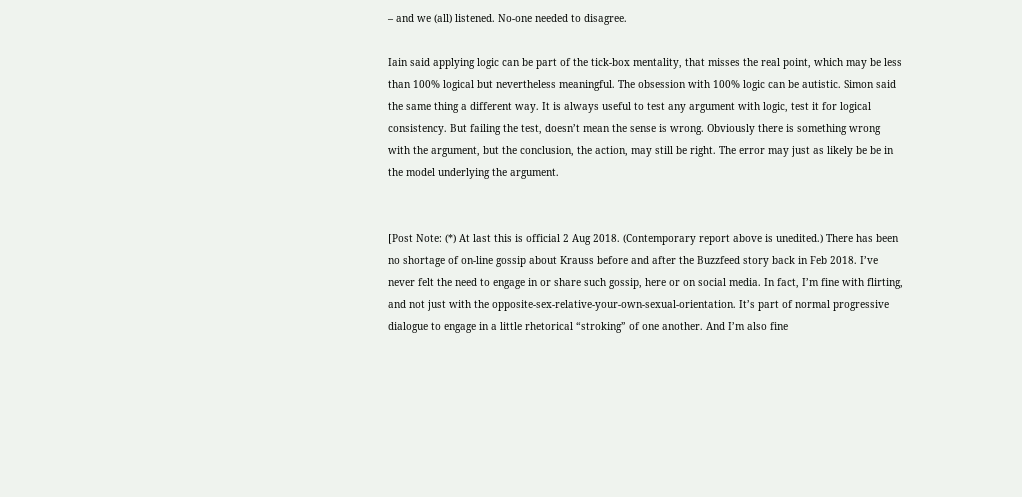– and we (all) listened. No-one needed to disagree.

Iain said applying logic can be part of the tick-box mentality, that misses the real point, which may be less than 100% logical but nevertheless meaningful. The obsession with 100% logic can be autistic. Simon said the same thing a different way. It is always useful to test any argument with logic, test it for logical consistency. But failing the test, doesn’t mean the sense is wrong. Obviously there is something wrong with the argument, but the conclusion, the action, may still be right. The error may just as likely be be in the model underlying the argument.


[Post Note: (*) At last this is official 2 Aug 2018. (Contemporary report above is unedited.) There has been no shortage of on-line gossip about Krauss before and after the Buzzfeed story back in Feb 2018. I’ve never felt the need to engage in or share such gossip, here or on social media. In fact, I’m fine with flirting, and not just with the opposite-sex-relative-your-own-sexual-orientation. It’s part of normal progressive dialogue to engage in a little rhetorical “stroking” of one another. And I’m also fine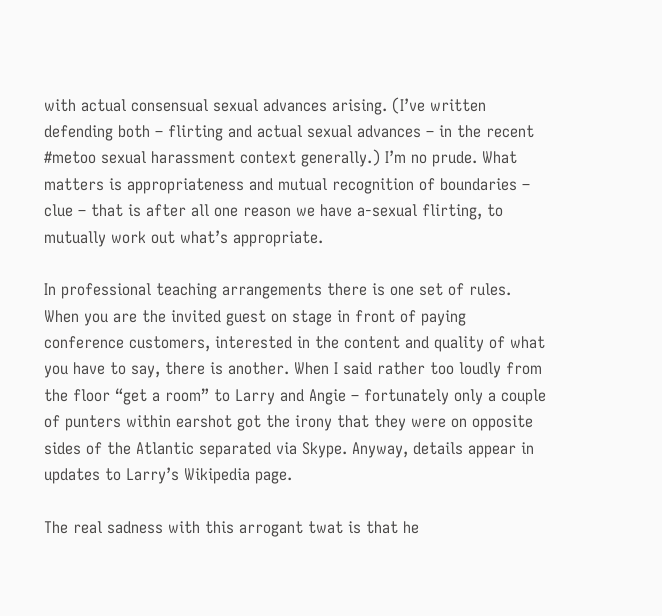with actual consensual sexual advances arising. (I’ve written defending both – flirting and actual sexual advances – in the recent #metoo sexual harassment context generally.) I’m no prude. What matters is appropriateness and mutual recognition of boundaries – clue – that is after all one reason we have a-sexual flirting, to mutually work out what’s appropriate.

In professional teaching arrangements there is one set of rules. When you are the invited guest on stage in front of paying conference customers, interested in the content and quality of what you have to say, there is another. When I said rather too loudly from the floor “get a room” to Larry and Angie – fortunately only a couple of punters within earshot got the irony that they were on opposite sides of the Atlantic separated via Skype. Anyway, details appear in updates to Larry’s Wikipedia page.

The real sadness with this arrogant twat is that he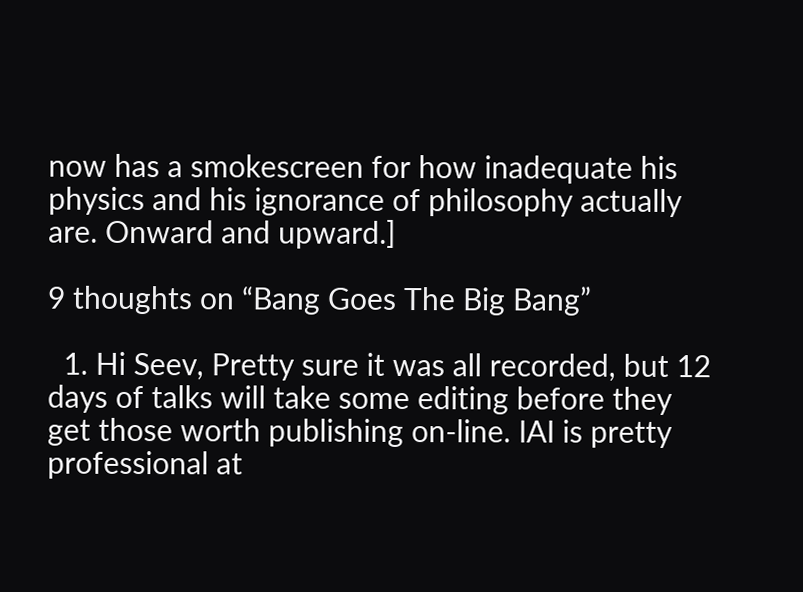now has a smokescreen for how inadequate his physics and his ignorance of philosophy actually are. Onward and upward.]

9 thoughts on “Bang Goes The Big Bang”

  1. Hi Seev, Pretty sure it was all recorded, but 12 days of talks will take some editing before they get those worth publishing on-line. IAI is pretty professional at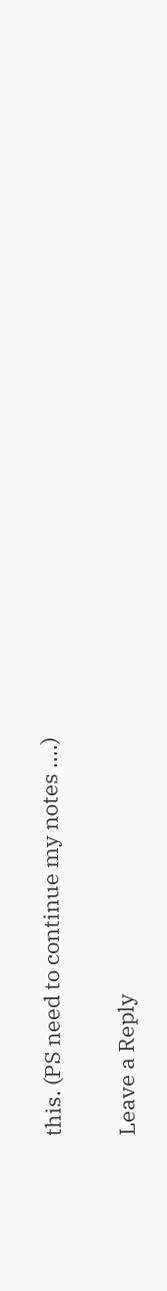this. (PS need to continue my notes ….)

Leave a Reply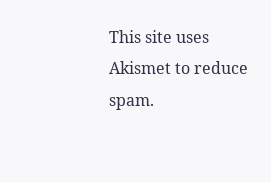This site uses Akismet to reduce spam.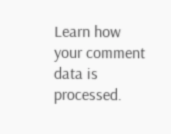Learn how your comment data is processed.